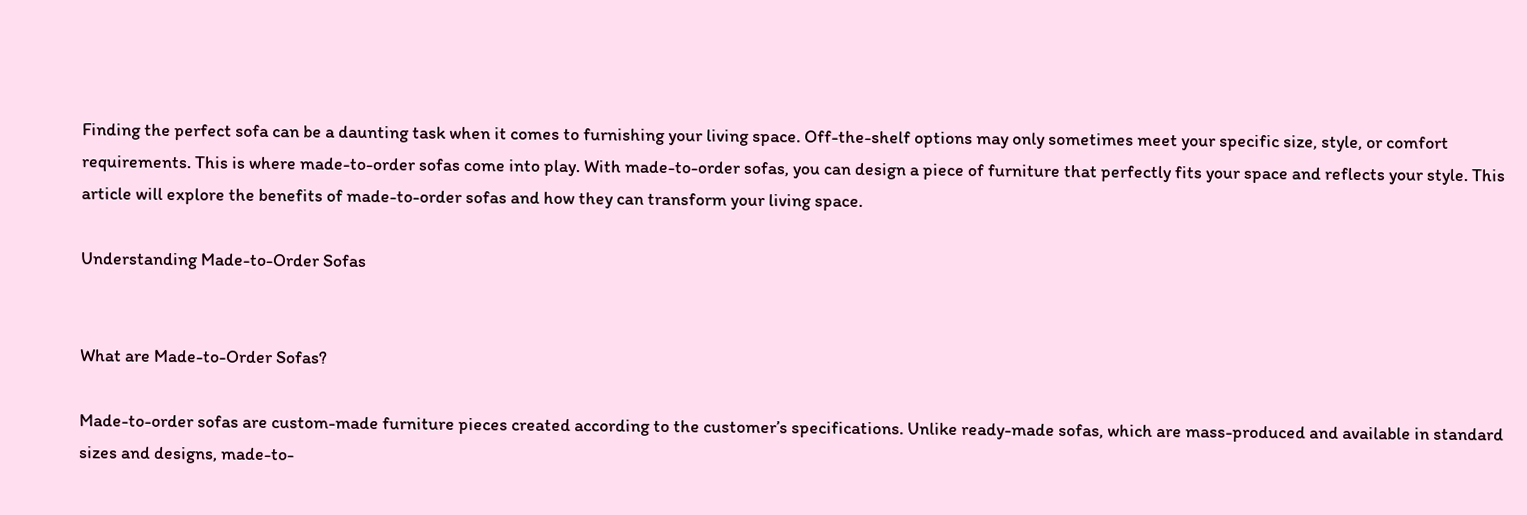Finding the perfect sofa can be a daunting task when it comes to furnishing your living space. Off-the-shelf options may only sometimes meet your specific size, style, or comfort requirements. This is where made-to-order sofas come into play. With made-to-order sofas, you can design a piece of furniture that perfectly fits your space and reflects your style. This article will explore the benefits of made-to-order sofas and how they can transform your living space.

Understanding Made-to-Order Sofas


What are Made-to-Order Sofas?

Made-to-order sofas are custom-made furniture pieces created according to the customer’s specifications. Unlike ready-made sofas, which are mass-produced and available in standard sizes and designs, made-to-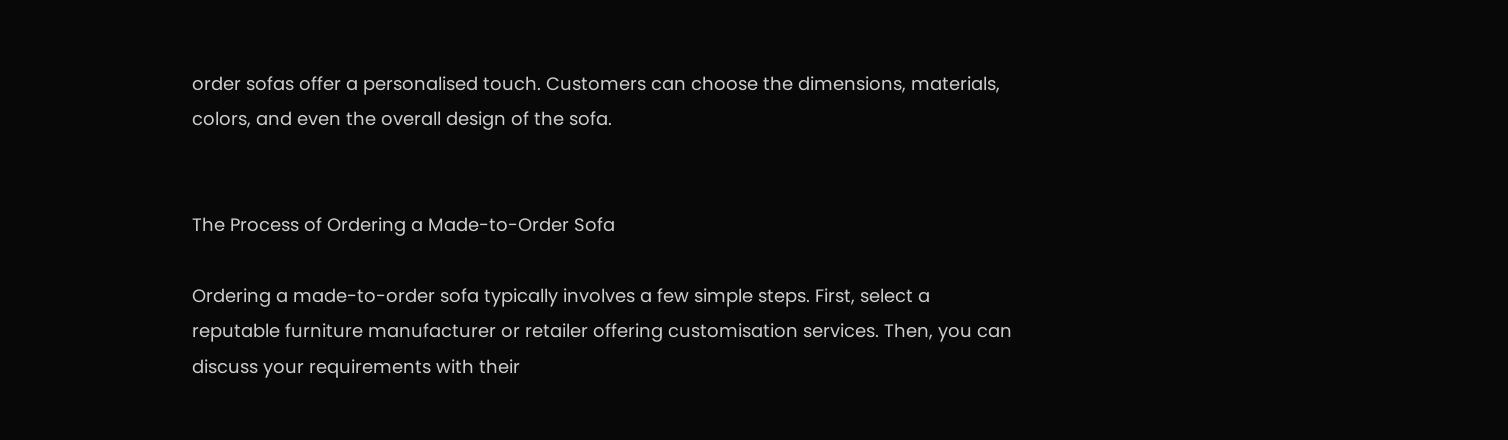order sofas offer a personalised touch. Customers can choose the dimensions, materials, colors, and even the overall design of the sofa.


The Process of Ordering a Made-to-Order Sofa

Ordering a made-to-order sofa typically involves a few simple steps. First, select a reputable furniture manufacturer or retailer offering customisation services. Then, you can discuss your requirements with their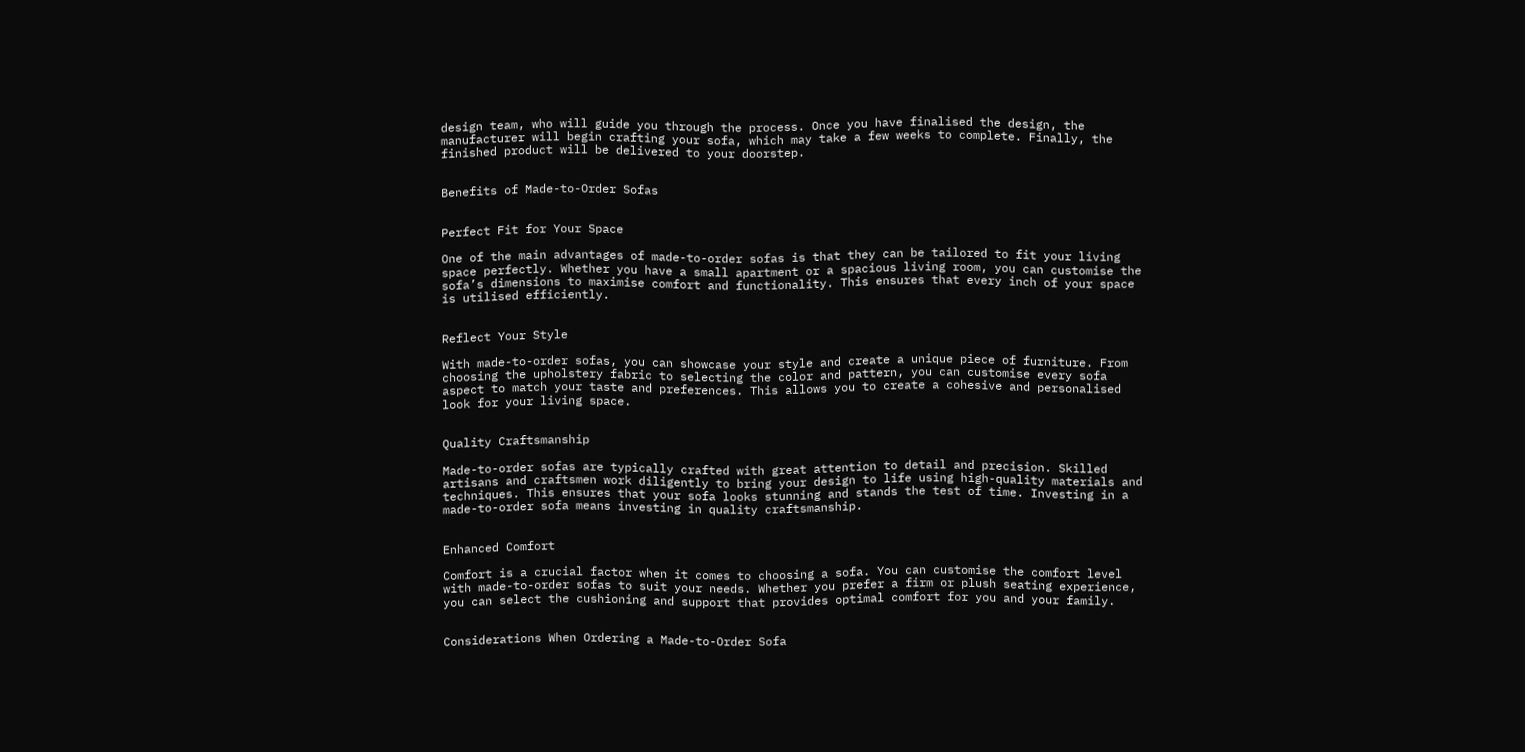design team, who will guide you through the process. Once you have finalised the design, the manufacturer will begin crafting your sofa, which may take a few weeks to complete. Finally, the finished product will be delivered to your doorstep.


Benefits of Made-to-Order Sofas


Perfect Fit for Your Space

One of the main advantages of made-to-order sofas is that they can be tailored to fit your living space perfectly. Whether you have a small apartment or a spacious living room, you can customise the sofa’s dimensions to maximise comfort and functionality. This ensures that every inch of your space is utilised efficiently.


Reflect Your Style

With made-to-order sofas, you can showcase your style and create a unique piece of furniture. From choosing the upholstery fabric to selecting the color and pattern, you can customise every sofa aspect to match your taste and preferences. This allows you to create a cohesive and personalised look for your living space.


Quality Craftsmanship

Made-to-order sofas are typically crafted with great attention to detail and precision. Skilled artisans and craftsmen work diligently to bring your design to life using high-quality materials and techniques. This ensures that your sofa looks stunning and stands the test of time. Investing in a made-to-order sofa means investing in quality craftsmanship.


Enhanced Comfort

Comfort is a crucial factor when it comes to choosing a sofa. You can customise the comfort level with made-to-order sofas to suit your needs. Whether you prefer a firm or plush seating experience, you can select the cushioning and support that provides optimal comfort for you and your family.


Considerations When Ordering a Made-to-Order Sofa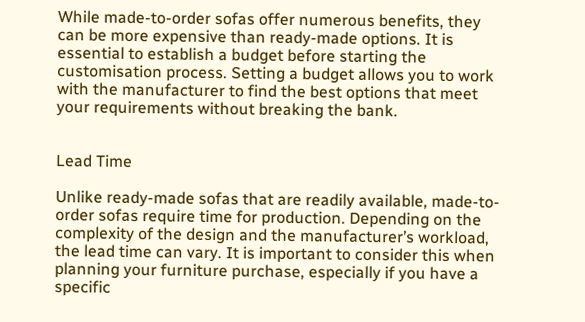While made-to-order sofas offer numerous benefits, they can be more expensive than ready-made options. It is essential to establish a budget before starting the customisation process. Setting a budget allows you to work with the manufacturer to find the best options that meet your requirements without breaking the bank.


Lead Time

Unlike ready-made sofas that are readily available, made-to-order sofas require time for production. Depending on the complexity of the design and the manufacturer’s workload, the lead time can vary. It is important to consider this when planning your furniture purchase, especially if you have a specific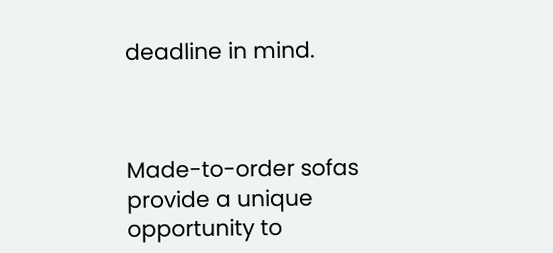deadline in mind.



Made-to-order sofas provide a unique opportunity to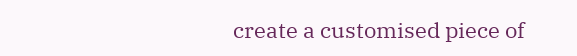create a customised piece of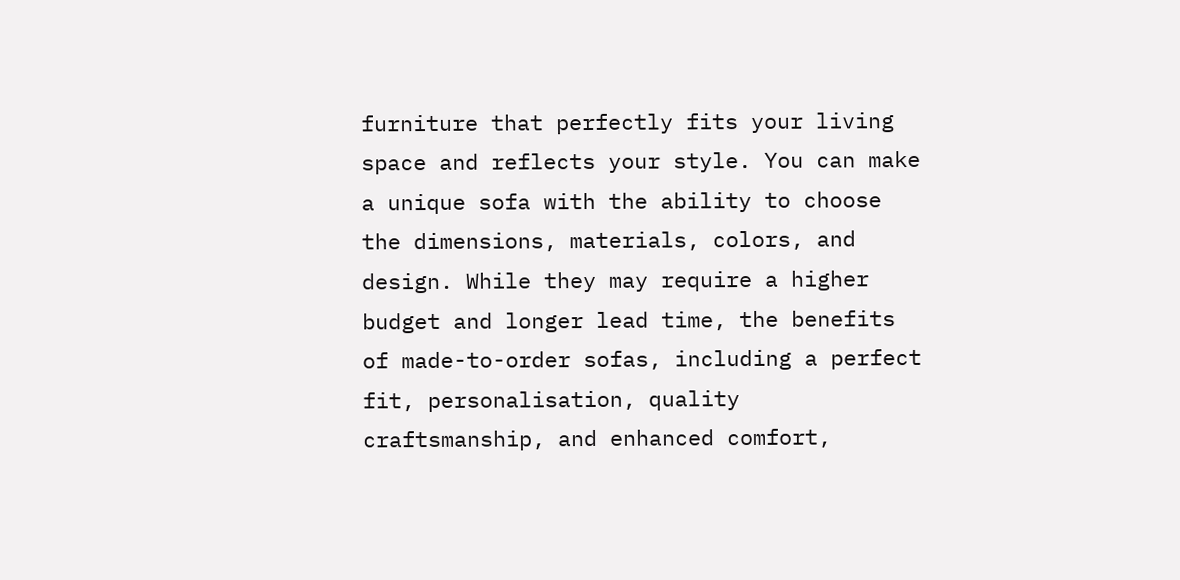furniture that perfectly fits your living space and reflects your style. You can make a unique sofa with the ability to choose the dimensions, materials, colors, and design. While they may require a higher budget and longer lead time, the benefits of made-to-order sofas, including a perfect fit, personalisation, quality craftsmanship, and enhanced comfort,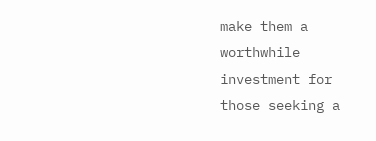make them a worthwhile investment for those seeking a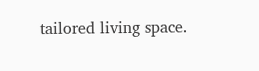tailored living space.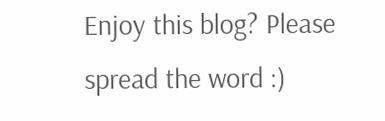Enjoy this blog? Please spread the word :)